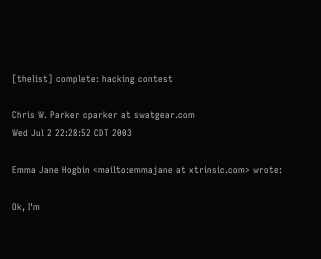[thelist] complete: hacking contest

Chris W. Parker cparker at swatgear.com
Wed Jul 2 22:28:52 CDT 2003

Emma Jane Hogbin <mailto:emmajane at xtrinsic.com> wrote:

Ok, I'm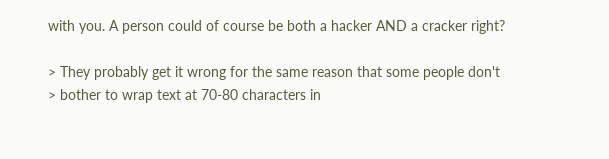with you. A person could of course be both a hacker AND a cracker right?

> They probably get it wrong for the same reason that some people don't
> bother to wrap text at 70-80 characters in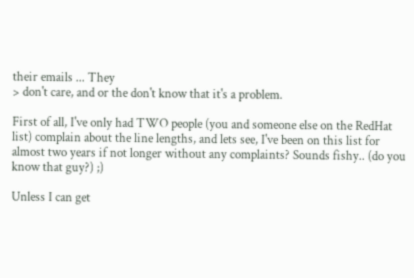their emails ... They
> don't care, and or the don't know that it's a problem.

First of all, I've only had TWO people (you and someone else on the RedHat list) complain about the line lengths, and lets see, I've been on this list for almost two years if not longer without any complaints? Sounds fishy.. (do you know that guy?) ;)

Unless I can get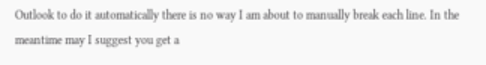Outlook to do it automatically there is no way I am about to manually break each line. In the meantime may I suggest you get a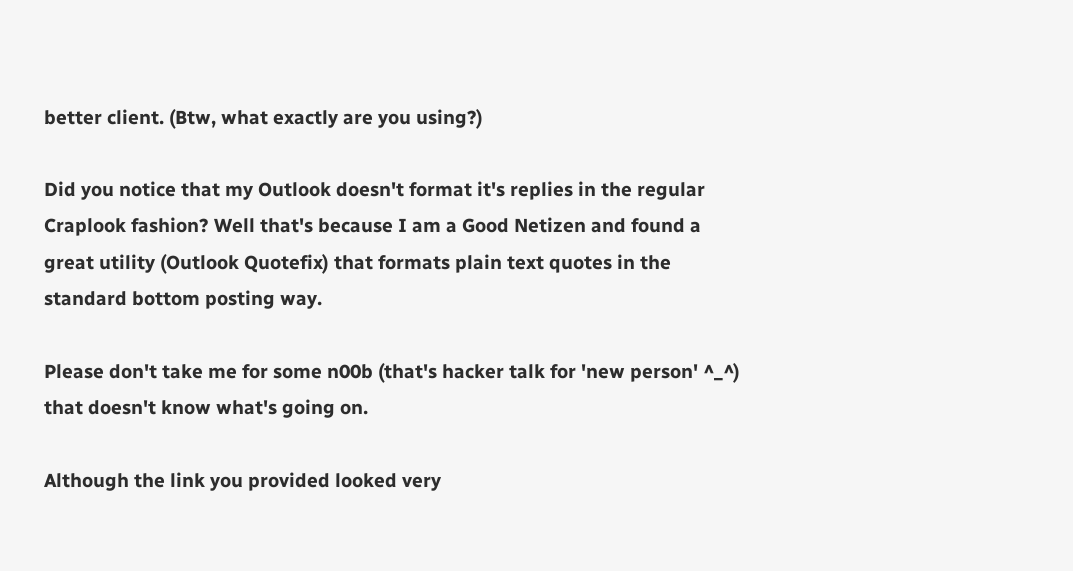better client. (Btw, what exactly are you using?)

Did you notice that my Outlook doesn't format it's replies in the regular Craplook fashion? Well that's because I am a Good Netizen and found a great utility (Outlook Quotefix) that formats plain text quotes in the standard bottom posting way.

Please don't take me for some n00b (that's hacker talk for 'new person' ^_^) that doesn't know what's going on.

Although the link you provided looked very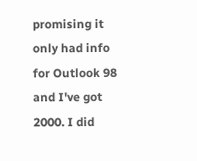promising it only had info for Outlook 98 and I've got 2000. I did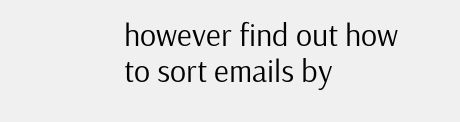however find out how to sort emails by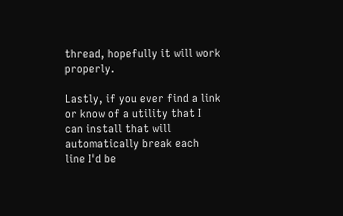thread, hopefully it will work properly.

Lastly, if you ever find a link or know of a utility that I can install that will automatically break each line I'd be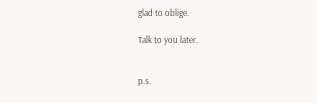glad to oblige.

Talk to you later.


p.s.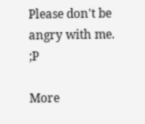Please don't be angry with me. ;P

More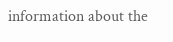information about the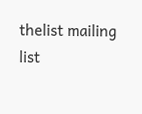thelist mailing list